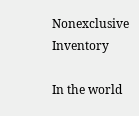Nonexclusive Inventory

In the world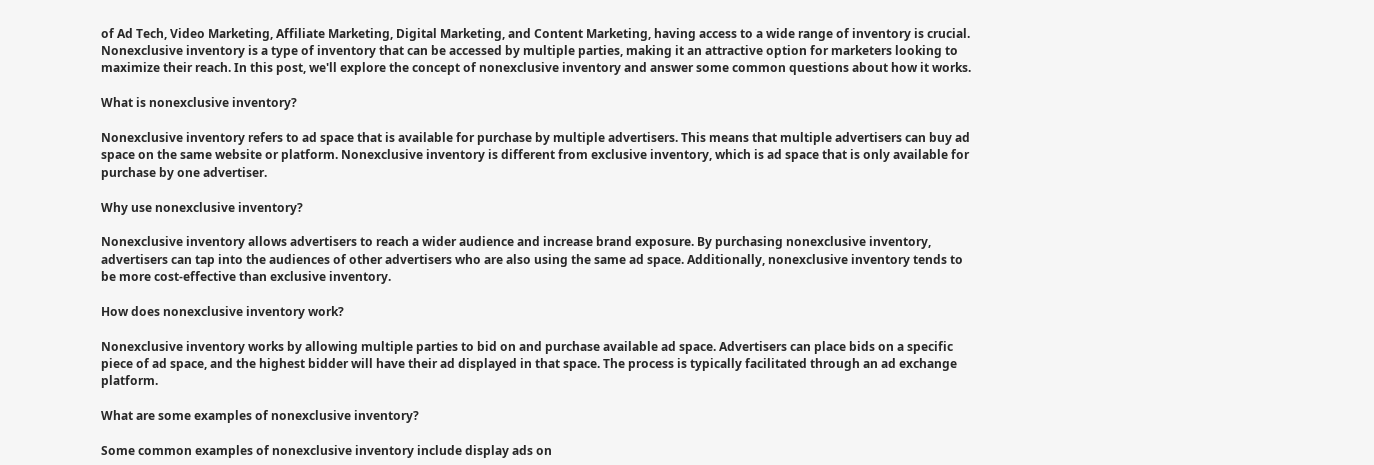of Ad Tech, Video Marketing, Affiliate Marketing, Digital Marketing, and Content Marketing, having access to a wide range of inventory is crucial. Nonexclusive inventory is a type of inventory that can be accessed by multiple parties, making it an attractive option for marketers looking to maximize their reach. In this post, we'll explore the concept of nonexclusive inventory and answer some common questions about how it works.

What is nonexclusive inventory?

Nonexclusive inventory refers to ad space that is available for purchase by multiple advertisers. This means that multiple advertisers can buy ad space on the same website or platform. Nonexclusive inventory is different from exclusive inventory, which is ad space that is only available for purchase by one advertiser.

Why use nonexclusive inventory?

Nonexclusive inventory allows advertisers to reach a wider audience and increase brand exposure. By purchasing nonexclusive inventory, advertisers can tap into the audiences of other advertisers who are also using the same ad space. Additionally, nonexclusive inventory tends to be more cost-effective than exclusive inventory.

How does nonexclusive inventory work?

Nonexclusive inventory works by allowing multiple parties to bid on and purchase available ad space. Advertisers can place bids on a specific piece of ad space, and the highest bidder will have their ad displayed in that space. The process is typically facilitated through an ad exchange platform.

What are some examples of nonexclusive inventory?

Some common examples of nonexclusive inventory include display ads on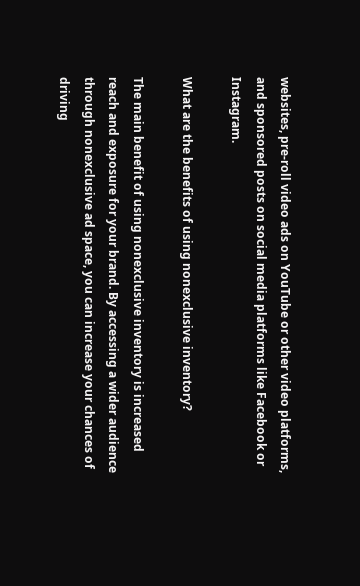websites, pre-roll video ads on YouTube or other video platforms, and sponsored posts on social media platforms like Facebook or Instagram.

What are the benefits of using nonexclusive inventory?

The main benefit of using nonexclusive inventory is increased reach and exposure for your brand. By accessing a wider audience through nonexclusive ad space, you can increase your chances of driving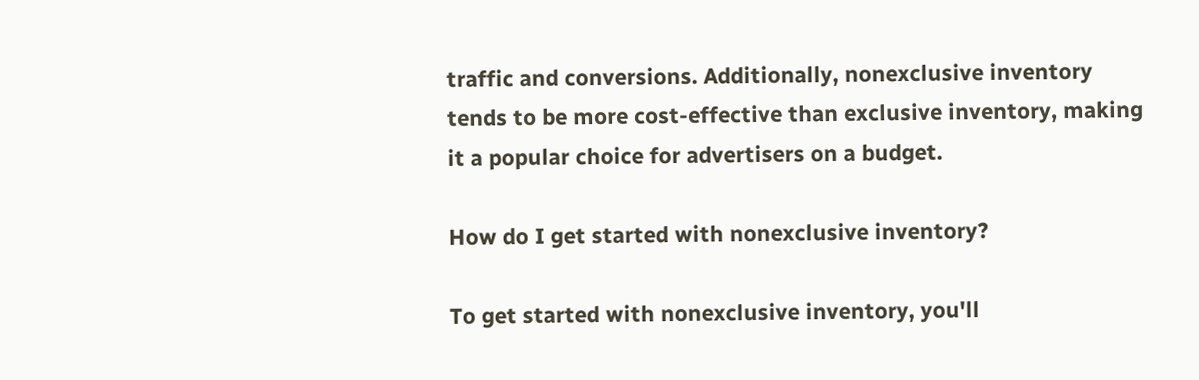traffic and conversions. Additionally, nonexclusive inventory tends to be more cost-effective than exclusive inventory, making it a popular choice for advertisers on a budget.

How do I get started with nonexclusive inventory?

To get started with nonexclusive inventory, you'll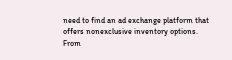need to find an ad exchange platform that offers nonexclusive inventory options. From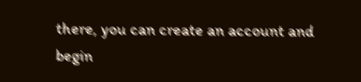there, you can create an account and begin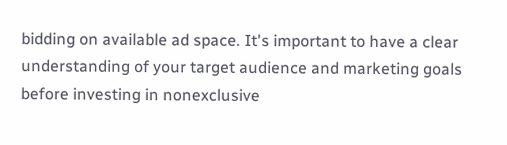bidding on available ad space. It's important to have a clear understanding of your target audience and marketing goals before investing in nonexclusive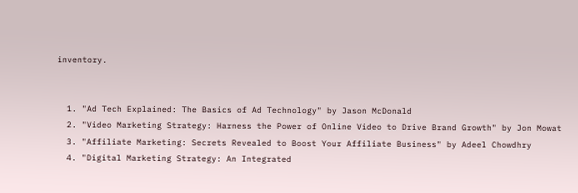inventory.


  1. "Ad Tech Explained: The Basics of Ad Technology" by Jason McDonald
  2. "Video Marketing Strategy: Harness the Power of Online Video to Drive Brand Growth" by Jon Mowat
  3. "Affiliate Marketing: Secrets Revealed to Boost Your Affiliate Business" by Adeel Chowdhry
  4. "Digital Marketing Strategy: An Integrated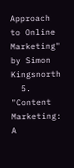Approach to Online Marketing" by Simon Kingsnorth
  5. "Content Marketing: A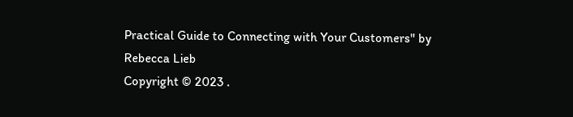Practical Guide to Connecting with Your Customers" by Rebecca Lieb
Copyright © 2023 .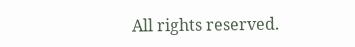All rights reserved.